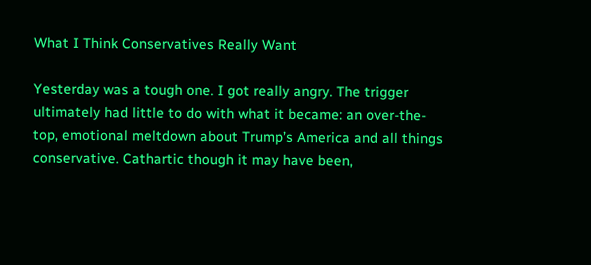What I Think Conservatives Really Want

Yesterday was a tough one. I got really angry. The trigger ultimately had little to do with what it became: an over-the-top, emotional meltdown about Trump’s America and all things conservative. Cathartic though it may have been,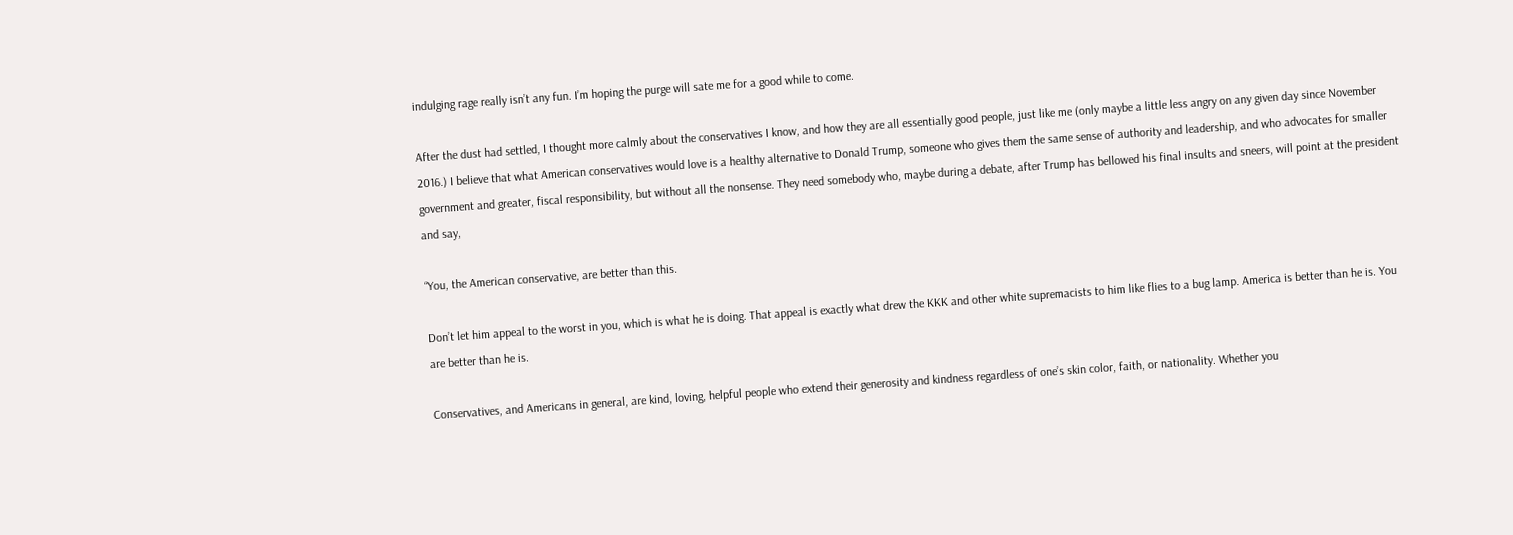indulging rage really isn’t any fun. I’m hoping the purge will sate me for a good while to come.

After the dust had settled, I thought more calmly about the conservatives I know, and how they are all essentially good people, just like me (only maybe a little less angry on any given day since November 2016.) I believe that what American conservatives would love is a healthy alternative to Donald Trump, someone who gives them the same sense of authority and leadership, and who advocates for smaller government and greater, fiscal responsibility, but without all the nonsense. They need somebody who, maybe during a debate, after Trump has bellowed his final insults and sneers, will point at the president and say,

“You, the American conservative, are better than this.

Don’t let him appeal to the worst in you, which is what he is doing. That appeal is exactly what drew the KKK and other white supremacists to him like flies to a bug lamp. America is better than he is. You are better than he is.

Conservatives, and Americans in general, are kind, loving, helpful people who extend their generosity and kindness regardless of one’s skin color, faith, or nationality. Whether you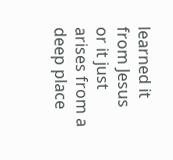learned it from Jesus or it just arises from a deep place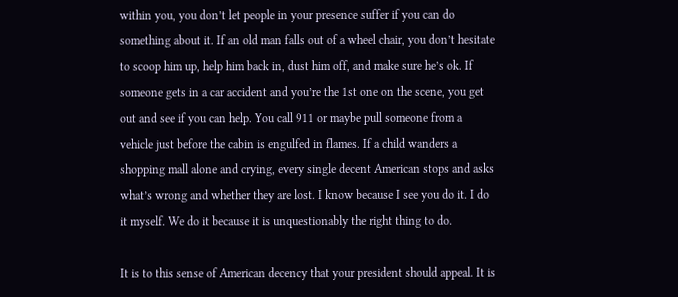within you, you don’t let people in your presence suffer if you can do something about it. If an old man falls out of a wheel chair, you don’t hesitate to scoop him up, help him back in, dust him off, and make sure he’s ok. If someone gets in a car accident and you’re the 1st one on the scene, you get out and see if you can help. You call 911 or maybe pull someone from a vehicle just before the cabin is engulfed in flames. If a child wanders a shopping mall alone and crying, every single decent American stops and asks what’s wrong and whether they are lost. I know because I see you do it. I do it myself. We do it because it is unquestionably the right thing to do.

It is to this sense of American decency that your president should appeal. It is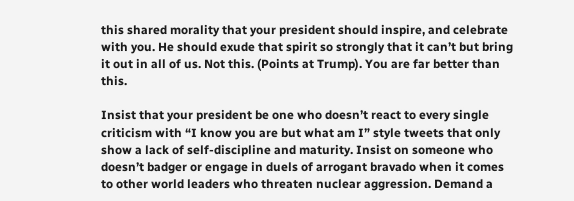this shared morality that your president should inspire, and celebrate with you. He should exude that spirit so strongly that it can’t but bring it out in all of us. Not this. (Points at Trump). You are far better than this.

Insist that your president be one who doesn’t react to every single criticism with “I know you are but what am I” style tweets that only show a lack of self-discipline and maturity. Insist on someone who doesn’t badger or engage in duels of arrogant bravado when it comes to other world leaders who threaten nuclear aggression. Demand a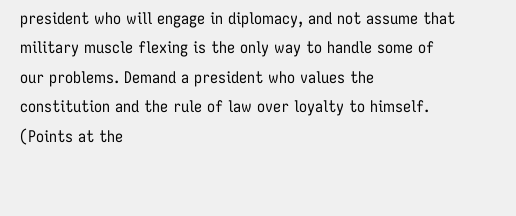president who will engage in diplomacy, and not assume that military muscle flexing is the only way to handle some of our problems. Demand a president who values the constitution and the rule of law over loyalty to himself. (Points at the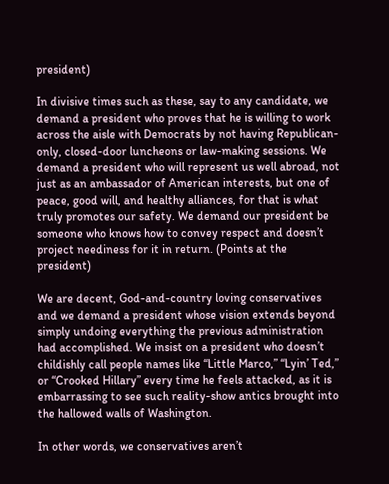president)

In divisive times such as these, say to any candidate, we demand a president who proves that he is willing to work across the aisle with Democrats by not having Republican-only, closed-door luncheons or law-making sessions. We demand a president who will represent us well abroad, not just as an ambassador of American interests, but one of peace, good will, and healthy alliances, for that is what truly promotes our safety. We demand our president be someone who knows how to convey respect and doesn’t project neediness for it in return. (Points at the president)

We are decent, God-and-country loving conservatives and we demand a president whose vision extends beyond simply undoing everything the previous administration had accomplished. We insist on a president who doesn’t childishly call people names like “Little Marco,” “Lyin’ Ted,” or “Crooked Hillary” every time he feels attacked, as it is embarrassing to see such reality-show antics brought into the hallowed walls of Washington.

In other words, we conservatives aren’t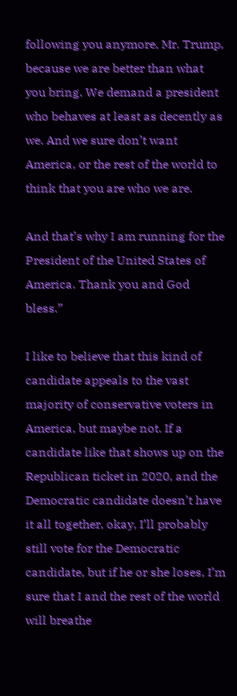following you anymore, Mr. Trump, because we are better than what you bring. We demand a president who behaves at least as decently as we. And we sure don’t want America, or the rest of the world to think that you are who we are.

And that’s why I am running for the President of the United States of America. Thank you and God bless.”

I like to believe that this kind of candidate appeals to the vast majority of conservative voters in America, but maybe not. If a candidate like that shows up on the Republican ticket in 2020, and the Democratic candidate doesn’t have it all together, okay, I’ll probably still vote for the Democratic candidate, but if he or she loses, I’m sure that I and the rest of the world will breathe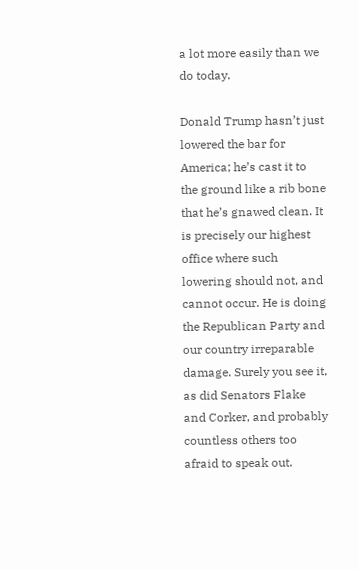a lot more easily than we do today.

Donald Trump hasn’t just lowered the bar for America; he’s cast it to the ground like a rib bone that he’s gnawed clean. It is precisely our highest office where such lowering should not, and cannot occur. He is doing the Republican Party and our country irreparable damage. Surely you see it, as did Senators Flake and Corker, and probably countless others too afraid to speak out.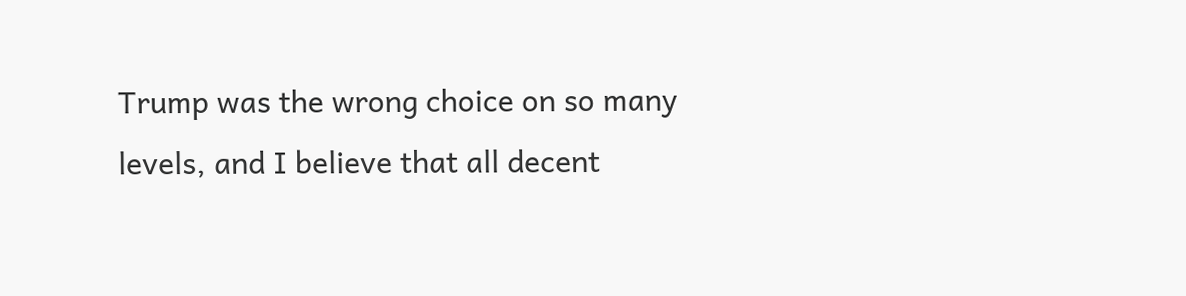Trump was the wrong choice on so many levels, and I believe that all decent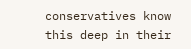conservatives know this deep in their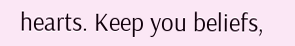hearts. Keep you beliefs,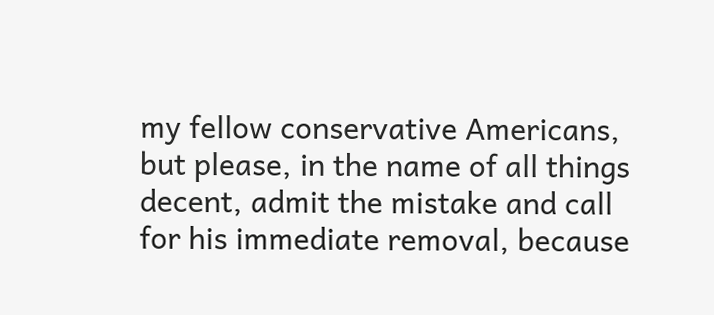my fellow conservative Americans, but please, in the name of all things decent, admit the mistake and call for his immediate removal, because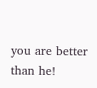you are better than he!